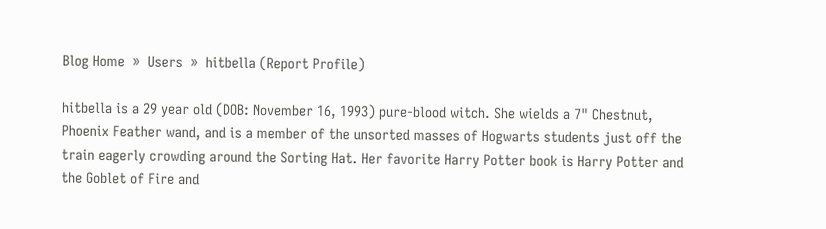Blog Home  »  Users  »  hitbella (Report Profile)

hitbella is a 29 year old (DOB: November 16, 1993) pure-blood witch. She wields a 7" Chestnut, Phoenix Feather wand, and is a member of the unsorted masses of Hogwarts students just off the train eagerly crowding around the Sorting Hat. Her favorite Harry Potter book is Harry Potter and the Goblet of Fire and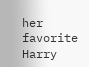her favorite Harry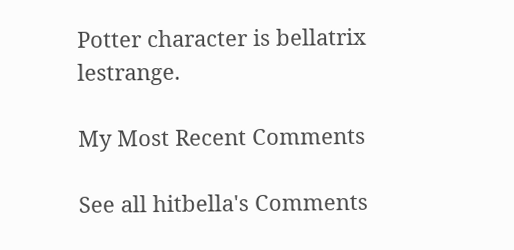Potter character is bellatrix lestrange.

My Most Recent Comments

See all hitbella's Comments